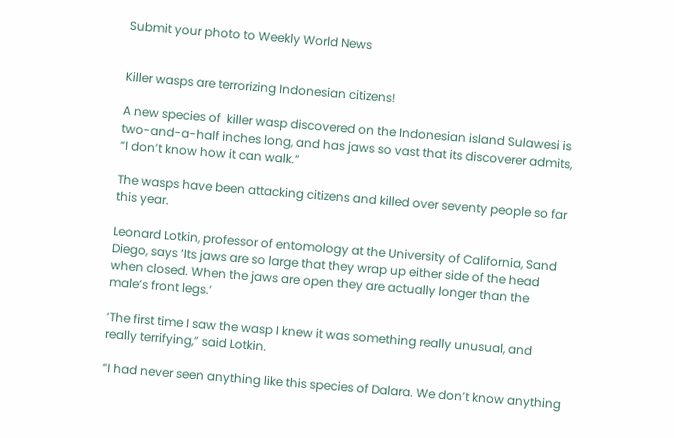Submit your photo to Weekly World News


Killer wasps are terrorizing Indonesian citizens!

A new species of  killer wasp discovered on the Indonesian island Sulawesi is two-and-a-half inches long, and has jaws so vast that its discoverer admits, “I don’t know how it can walk.”

The wasps have been attacking citizens and killed over seventy people so far this year.

Leonard Lotkin, professor of entomology at the University of California, Sand Diego, says ‘Its jaws are so large that they wrap up either side of the head when closed. When the jaws are open they are actually longer than the male’s front legs.’

‘The first time I saw the wasp I knew it was something really unusual, and really terrifying,” said Lotkin.

“I had never seen anything like this species of Dalara. We don’t know anything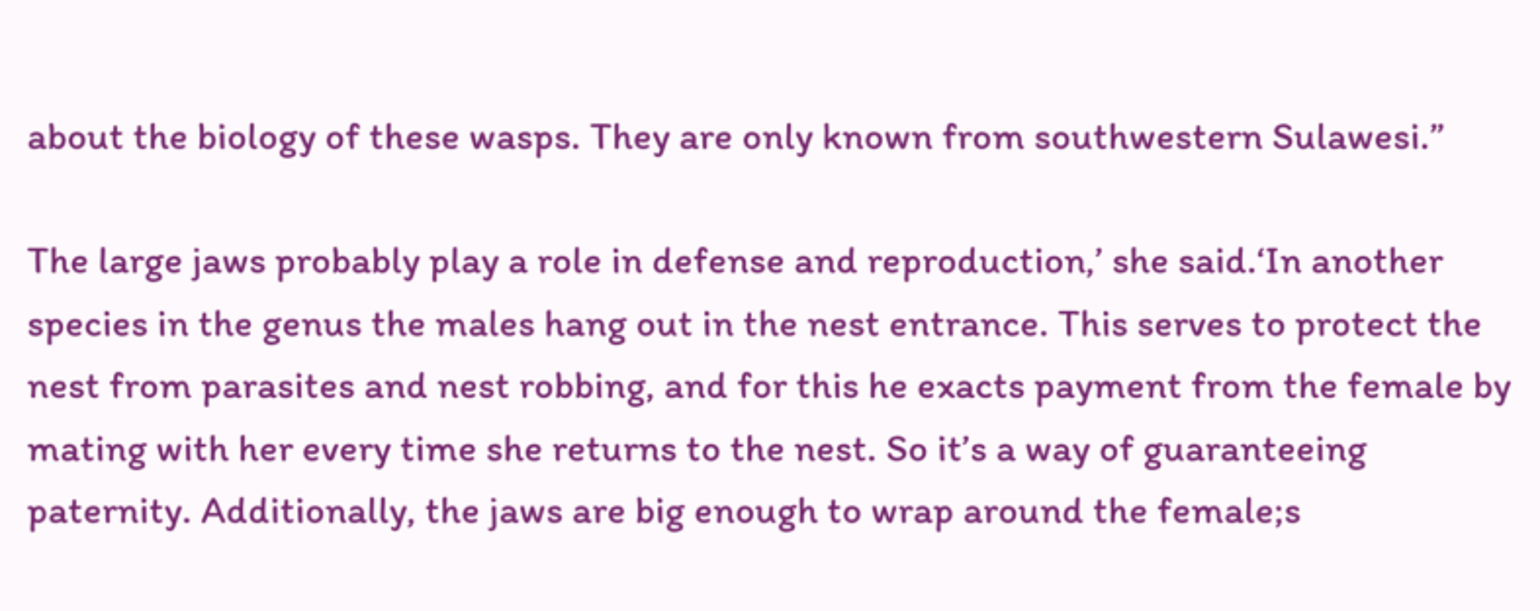about the biology of these wasps. They are only known from southwestern Sulawesi.”

The large jaws probably play a role in defense and reproduction,’ she said.‘In another species in the genus the males hang out in the nest entrance. This serves to protect the nest from parasites and nest robbing, and for this he exacts payment from the female by mating with her every time she returns to the nest. So it’s a way of guaranteeing paternity. Additionally, the jaws are big enough to wrap around the female;s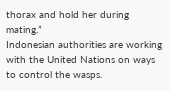thorax and hold her during mating.”
Indonesian authorities are working with the United Nations on ways to control the wasps.